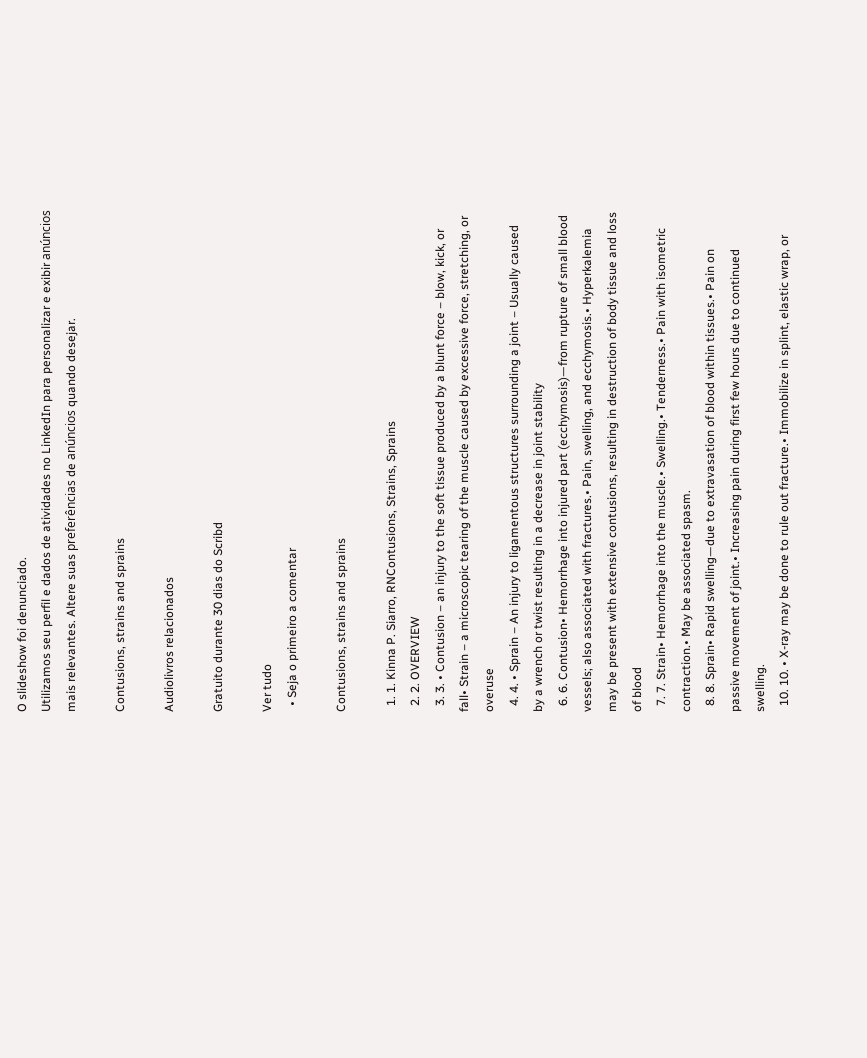O slideshow foi denunciado.
Utilizamos seu perfil e dados de atividades no LinkedIn para personalizar e exibir anúncios mais relevantes. Altere suas preferências de anúncios quando desejar.

Contusions, strains and sprains

Audiolivros relacionados

Gratuito durante 30 dias do Scribd

Ver tudo
  • Seja o primeiro a comentar

Contusions, strains and sprains

  1. 1. Kinna P. Siarro, RNContusions, Strains, Sprains
  2. 2. OVERVIEW
  3. 3. • Contusion – an injury to the soft tissue produced by a blunt force – blow, kick, or fall• Strain – a microscopic tearing of the muscle caused by excessive force, stretching, or overuse
  4. 4. • Sprain – An injury to ligamentous structures surrounding a joint – Usually caused by a wrench or twist resulting in a decrease in joint stability
  6. 6. Contusion• Hemorrhage into injured part (ecchymosis)—from rupture of small blood vessels; also associated with fractures.• Pain, swelling, and ecchymosis.• Hyperkalemia may be present with extensive contusions, resulting in destruction of body tissue and loss of blood
  7. 7. Strain• Hemorrhage into the muscle.• Swelling.• Tenderness.• Pain with isometric contraction.• May be associated spasm.
  8. 8. Sprain• Rapid swelling—due to extravasation of blood within tissues.• Pain on passive movement of joint.• Increasing pain during first few hours due to continued swelling.
  10. 10. • X-ray may be done to rule out fracture.• Immobilize in splint, elastic wrap, or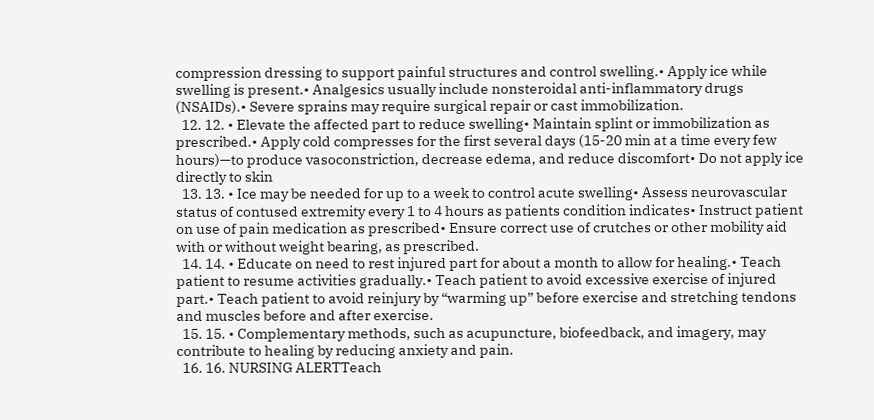compression dressing to support painful structures and control swelling.• Apply ice while swelling is present.• Analgesics usually include nonsteroidal anti-inflammatory drugs (NSAIDs).• Severe sprains may require surgical repair or cast immobilization.
  12. 12. • Elevate the affected part to reduce swelling• Maintain splint or immobilization as prescribed.• Apply cold compresses for the first several days (15-20 min at a time every few hours)—to produce vasoconstriction, decrease edema, and reduce discomfort• Do not apply ice directly to skin
  13. 13. • Ice may be needed for up to a week to control acute swelling• Assess neurovascular status of contused extremity every 1 to 4 hours as patients condition indicates• Instruct patient on use of pain medication as prescribed• Ensure correct use of crutches or other mobility aid with or without weight bearing, as prescribed.
  14. 14. • Educate on need to rest injured part for about a month to allow for healing.• Teach patient to resume activities gradually.• Teach patient to avoid excessive exercise of injured part.• Teach patient to avoid reinjury by “warming up” before exercise and stretching tendons and muscles before and after exercise.
  15. 15. • Complementary methods, such as acupuncture, biofeedback, and imagery, may contribute to healing by reducing anxiety and pain.
  16. 16. NURSING ALERTTeach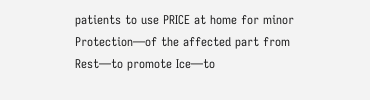patients to use PRICE at home for minor Protection—of the affected part from Rest—to promote Ice—to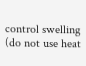control swelling (do not use heat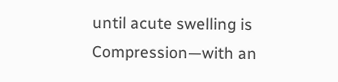until acute swelling is Compression—with an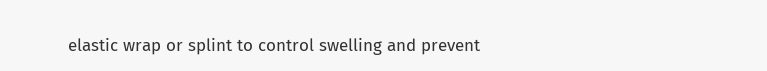elastic wrap or splint to control swelling and prevent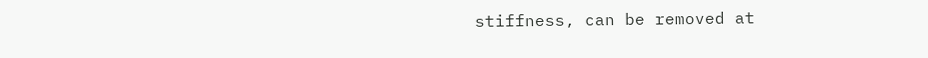stiffness, can be removed at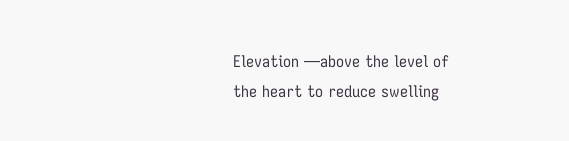Elevation —above the level of the heart to reduce swelling